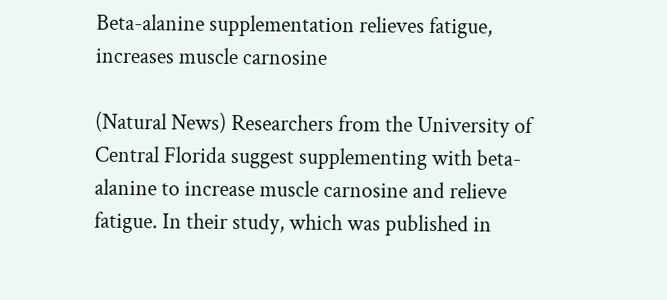Beta-alanine supplementation relieves fatigue, increases muscle carnosine

(Natural News) Researchers from the University of Central Florida suggest supplementing with beta-alanine to increase muscle carnosine and relieve fatigue. In their study, which was published in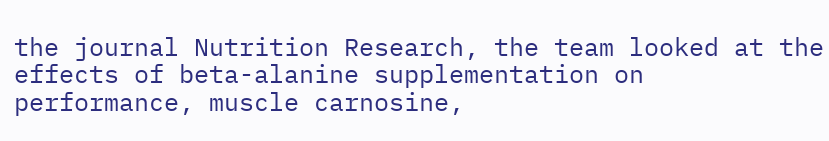the journal Nutrition Research, the team looked at the effects of beta-alanine supplementation on performance, muscle carnosine,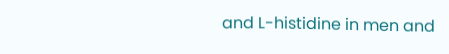and L-histidine in men and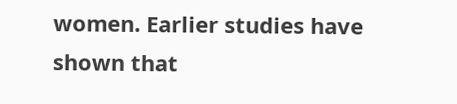women. Earlier studies have shown that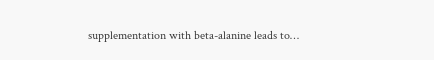supplementation with beta-alanine leads to…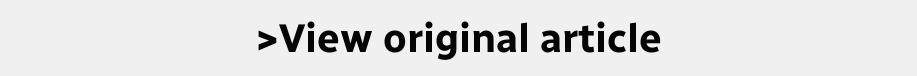>View original article